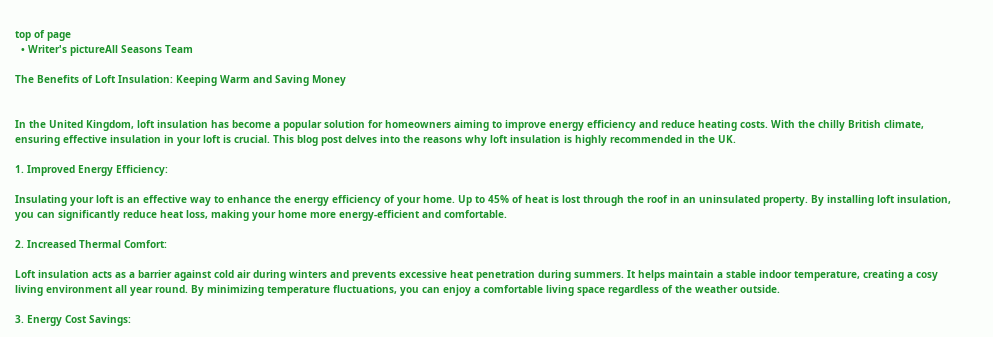top of page
  • Writer's pictureAll Seasons Team

The Benefits of Loft Insulation: Keeping Warm and Saving Money


In the United Kingdom, loft insulation has become a popular solution for homeowners aiming to improve energy efficiency and reduce heating costs. With the chilly British climate, ensuring effective insulation in your loft is crucial. This blog post delves into the reasons why loft insulation is highly recommended in the UK.

1. Improved Energy Efficiency:

Insulating your loft is an effective way to enhance the energy efficiency of your home. Up to 45% of heat is lost through the roof in an uninsulated property. By installing loft insulation, you can significantly reduce heat loss, making your home more energy-efficient and comfortable.

2. Increased Thermal Comfort:

Loft insulation acts as a barrier against cold air during winters and prevents excessive heat penetration during summers. It helps maintain a stable indoor temperature, creating a cosy living environment all year round. By minimizing temperature fluctuations, you can enjoy a comfortable living space regardless of the weather outside.

3. Energy Cost Savings: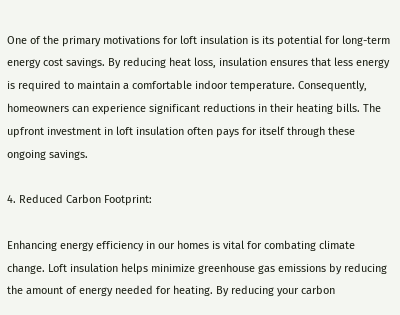One of the primary motivations for loft insulation is its potential for long-term energy cost savings. By reducing heat loss, insulation ensures that less energy is required to maintain a comfortable indoor temperature. Consequently, homeowners can experience significant reductions in their heating bills. The upfront investment in loft insulation often pays for itself through these ongoing savings.

4. Reduced Carbon Footprint:

Enhancing energy efficiency in our homes is vital for combating climate change. Loft insulation helps minimize greenhouse gas emissions by reducing the amount of energy needed for heating. By reducing your carbon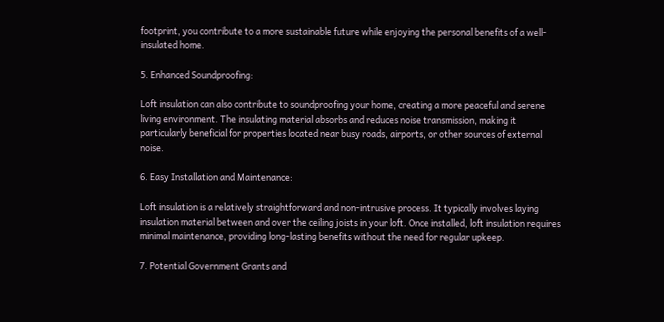footprint, you contribute to a more sustainable future while enjoying the personal benefits of a well-insulated home.

5. Enhanced Soundproofing:

Loft insulation can also contribute to soundproofing your home, creating a more peaceful and serene living environment. The insulating material absorbs and reduces noise transmission, making it particularly beneficial for properties located near busy roads, airports, or other sources of external noise.

6. Easy Installation and Maintenance:

Loft insulation is a relatively straightforward and non-intrusive process. It typically involves laying insulation material between and over the ceiling joists in your loft. Once installed, loft insulation requires minimal maintenance, providing long-lasting benefits without the need for regular upkeep.

7. Potential Government Grants and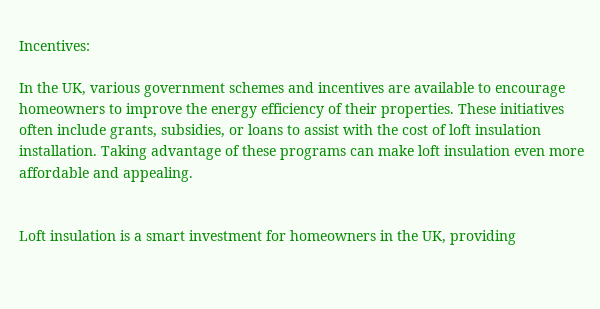Incentives:

In the UK, various government schemes and incentives are available to encourage homeowners to improve the energy efficiency of their properties. These initiatives often include grants, subsidies, or loans to assist with the cost of loft insulation installation. Taking advantage of these programs can make loft insulation even more affordable and appealing.


Loft insulation is a smart investment for homeowners in the UK, providing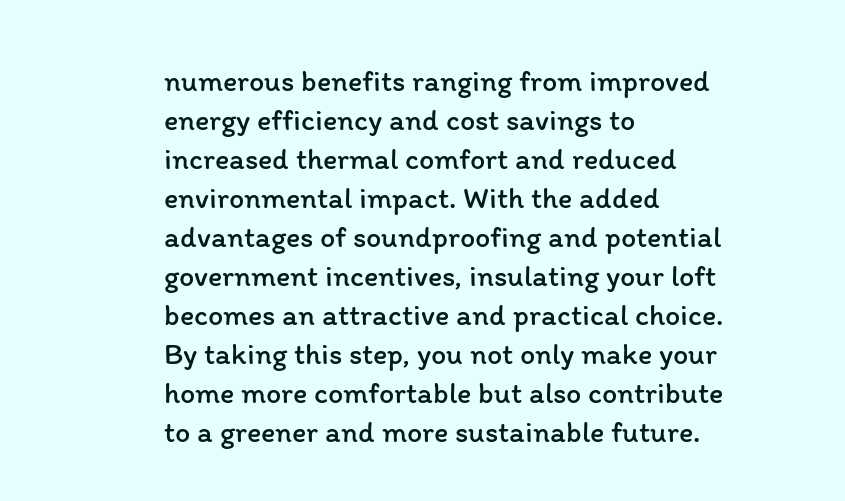numerous benefits ranging from improved energy efficiency and cost savings to increased thermal comfort and reduced environmental impact. With the added advantages of soundproofing and potential government incentives, insulating your loft becomes an attractive and practical choice. By taking this step, you not only make your home more comfortable but also contribute to a greener and more sustainable future.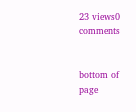23 views0 comments


bottom of page